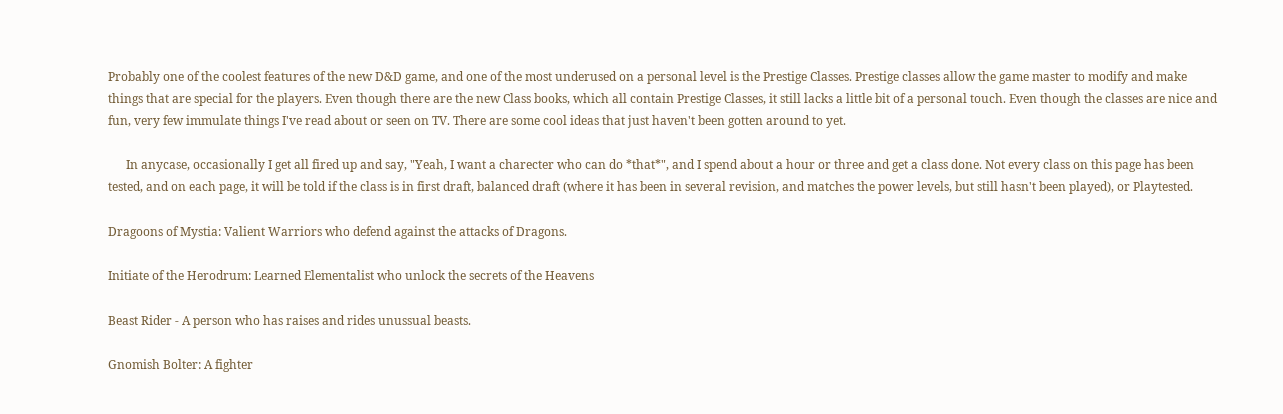Probably one of the coolest features of the new D&D game, and one of the most underused on a personal level is the Prestige Classes. Prestige classes allow the game master to modify and make things that are special for the players. Even though there are the new Class books, which all contain Prestige Classes, it still lacks a little bit of a personal touch. Even though the classes are nice and fun, very few immulate things I've read about or seen on TV. There are some cool ideas that just haven't been gotten around to yet.

      In anycase, occasionally I get all fired up and say, "Yeah, I want a charecter who can do *that*", and I spend about a hour or three and get a class done. Not every class on this page has been tested, and on each page, it will be told if the class is in first draft, balanced draft (where it has been in several revision, and matches the power levels, but still hasn't been played), or Playtested.

Dragoons of Mystia: Valient Warriors who defend against the attacks of Dragons.

Initiate of the Herodrum: Learned Elementalist who unlock the secrets of the Heavens

Beast Rider - A person who has raises and rides unussual beasts.

Gnomish Bolter: A fighter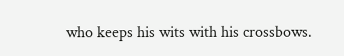who keeps his wits with his crossbows.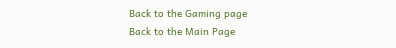Back to the Gaming page
Back to the Main Page